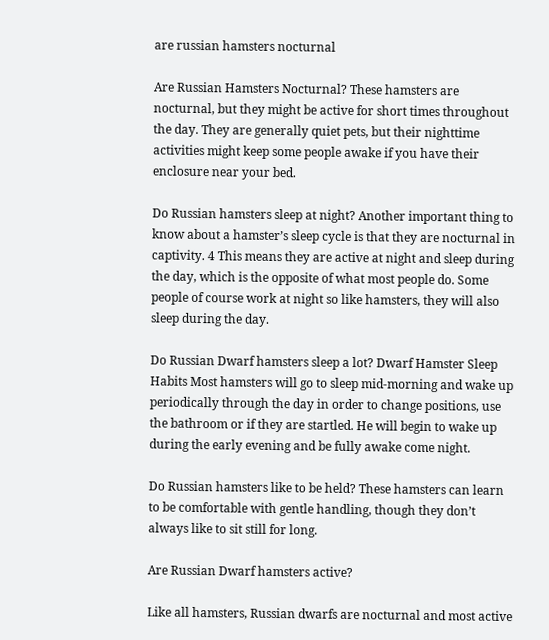are russian hamsters nocturnal

Are Russian Hamsters Nocturnal? These hamsters are nocturnal, but they might be active for short times throughout the day. They are generally quiet pets, but their nighttime activities might keep some people awake if you have their enclosure near your bed.

Do Russian hamsters sleep at night? Another important thing to know about a hamster’s sleep cycle is that they are nocturnal in captivity. 4 This means they are active at night and sleep during the day, which is the opposite of what most people do. Some people of course work at night so like hamsters, they will also sleep during the day.

Do Russian Dwarf hamsters sleep a lot? Dwarf Hamster Sleep Habits Most hamsters will go to sleep mid-morning and wake up periodically through the day in order to change positions, use the bathroom or if they are startled. He will begin to wake up during the early evening and be fully awake come night.

Do Russian hamsters like to be held? These hamsters can learn to be comfortable with gentle handling, though they don’t always like to sit still for long.

Are Russian Dwarf hamsters active?

Like all hamsters, Russian dwarfs are nocturnal and most active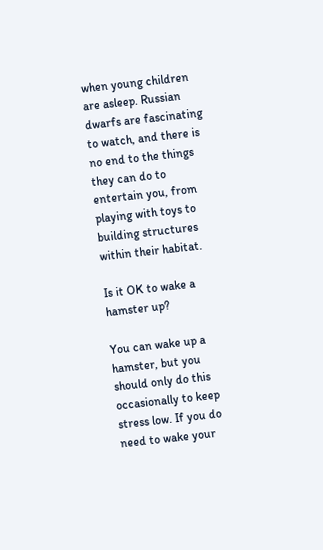when young children are asleep. Russian dwarfs are fascinating to watch, and there is no end to the things they can do to entertain you, from playing with toys to building structures within their habitat.

Is it OK to wake a hamster up?

You can wake up a hamster, but you should only do this occasionally to keep stress low. If you do need to wake your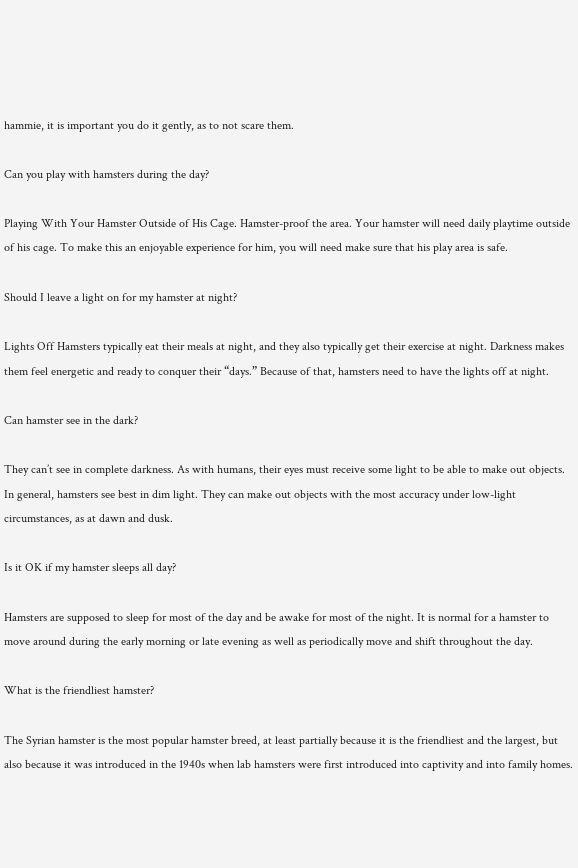hammie, it is important you do it gently, as to not scare them.

Can you play with hamsters during the day?

Playing With Your Hamster Outside of His Cage. Hamster-proof the area. Your hamster will need daily playtime outside of his cage. To make this an enjoyable experience for him, you will need make sure that his play area is safe.

Should I leave a light on for my hamster at night?

Lights Off Hamsters typically eat their meals at night, and they also typically get their exercise at night. Darkness makes them feel energetic and ready to conquer their “days.” Because of that, hamsters need to have the lights off at night.

Can hamster see in the dark?

They can’t see in complete darkness. As with humans, their eyes must receive some light to be able to make out objects. In general, hamsters see best in dim light. They can make out objects with the most accuracy under low-light circumstances, as at dawn and dusk.

Is it OK if my hamster sleeps all day?

Hamsters are supposed to sleep for most of the day and be awake for most of the night. It is normal for a hamster to move around during the early morning or late evening as well as periodically move and shift throughout the day.

What is the friendliest hamster?

The Syrian hamster is the most popular hamster breed, at least partially because it is the friendliest and the largest, but also because it was introduced in the 1940s when lab hamsters were first introduced into captivity and into family homes.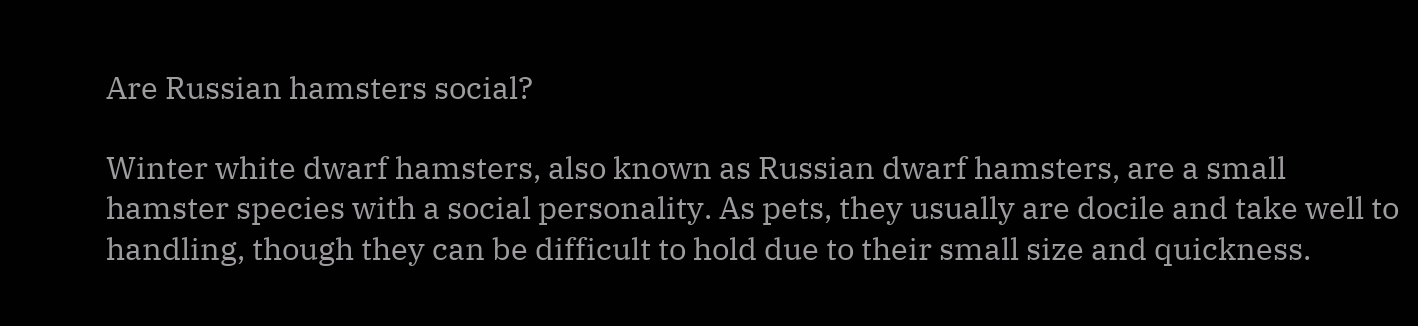Are Russian hamsters social?

Winter white dwarf hamsters, also known as Russian dwarf hamsters, are a small hamster species with a social personality. As pets, they usually are docile and take well to handling, though they can be difficult to hold due to their small size and quickness.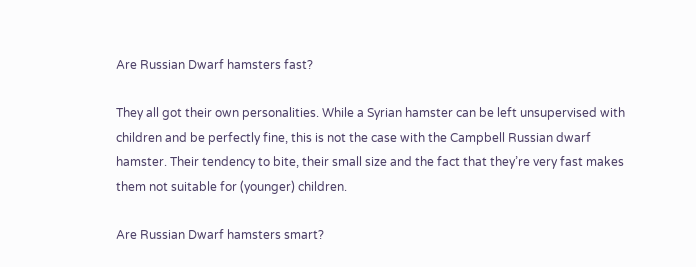Are Russian Dwarf hamsters fast?

They all got their own personalities. While a Syrian hamster can be left unsupervised with children and be perfectly fine, this is not the case with the Campbell Russian dwarf hamster. Their tendency to bite, their small size and the fact that they’re very fast makes them not suitable for (younger) children.

Are Russian Dwarf hamsters smart?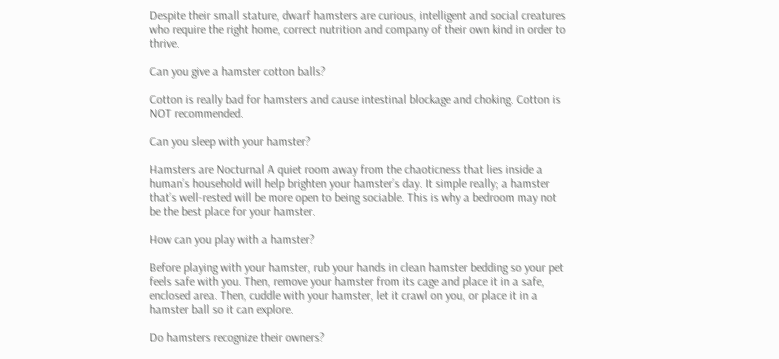Despite their small stature, dwarf hamsters are curious, intelligent and social creatures who require the right home, correct nutrition and company of their own kind in order to thrive.

Can you give a hamster cotton balls?

Cotton is really bad for hamsters and cause intestinal blockage and choking. Cotton is NOT recommended.

Can you sleep with your hamster?

Hamsters are Nocturnal A quiet room away from the chaoticness that lies inside a human’s household will help brighten your hamster’s day. It simple really; a hamster that’s well-rested will be more open to being sociable. This is why a bedroom may not be the best place for your hamster.

How can you play with a hamster?

Before playing with your hamster, rub your hands in clean hamster bedding so your pet feels safe with you. Then, remove your hamster from its cage and place it in a safe, enclosed area. Then, cuddle with your hamster, let it crawl on you, or place it in a hamster ball so it can explore.

Do hamsters recognize their owners?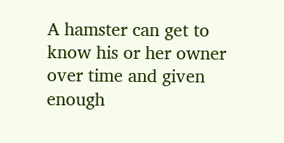A hamster can get to know his or her owner over time and given enough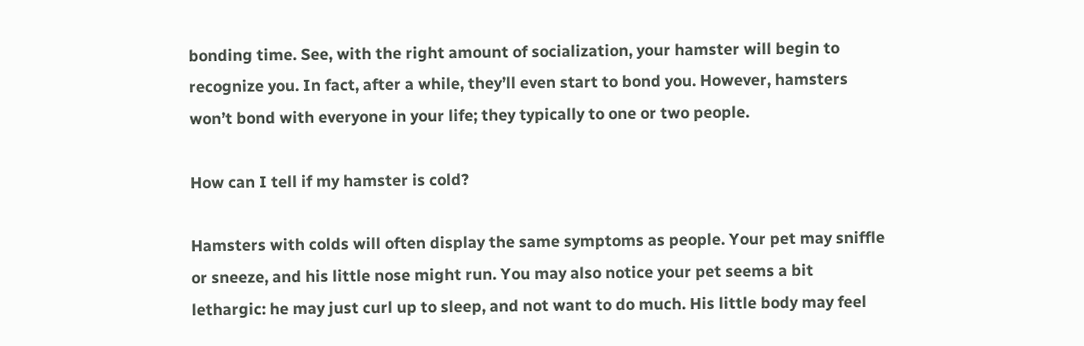bonding time. See, with the right amount of socialization, your hamster will begin to recognize you. In fact, after a while, they’ll even start to bond you. However, hamsters won’t bond with everyone in your life; they typically to one or two people.

How can I tell if my hamster is cold?

Hamsters with colds will often display the same symptoms as people. Your pet may sniffle or sneeze, and his little nose might run. You may also notice your pet seems a bit lethargic: he may just curl up to sleep, and not want to do much. His little body may feel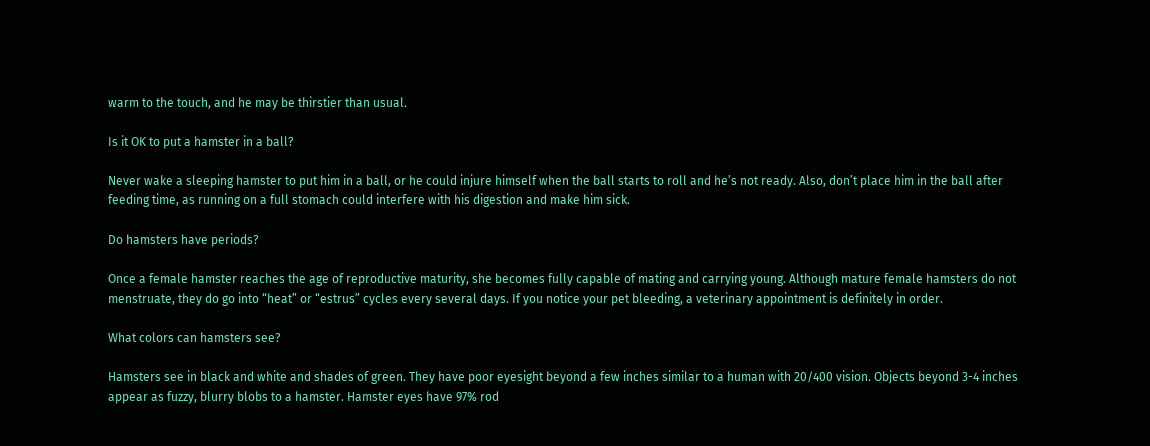warm to the touch, and he may be thirstier than usual.

Is it OK to put a hamster in a ball?

Never wake a sleeping hamster to put him in a ball, or he could injure himself when the ball starts to roll and he’s not ready. Also, don’t place him in the ball after feeding time, as running on a full stomach could interfere with his digestion and make him sick.

Do hamsters have periods?

Once a female hamster reaches the age of reproductive maturity, she becomes fully capable of mating and carrying young. Although mature female hamsters do not menstruate, they do go into “heat” or “estrus” cycles every several days. If you notice your pet bleeding, a veterinary appointment is definitely in order.

What colors can hamsters see?

Hamsters see in black and white and shades of green. They have poor eyesight beyond a few inches similar to a human with 20/400 vision. Objects beyond 3-4 inches appear as fuzzy, blurry blobs to a hamster. Hamster eyes have 97% rod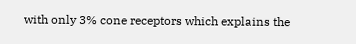with only 3% cone receptors which explains the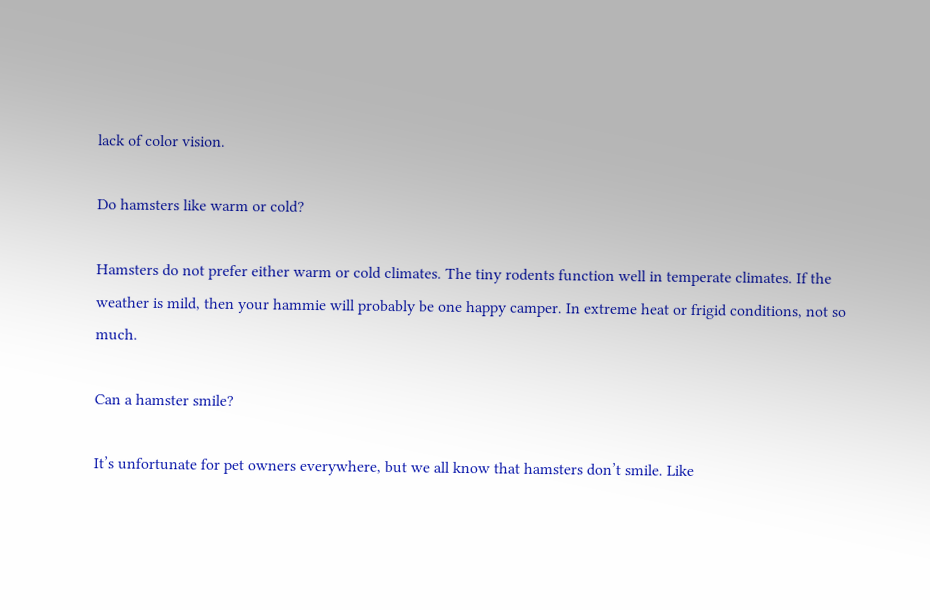lack of color vision.

Do hamsters like warm or cold?

Hamsters do not prefer either warm or cold climates. The tiny rodents function well in temperate climates. If the weather is mild, then your hammie will probably be one happy camper. In extreme heat or frigid conditions, not so much.

Can a hamster smile?

It’s unfortunate for pet owners everywhere, but we all know that hamsters don’t smile. Like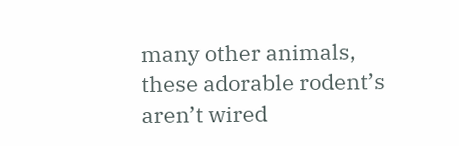many other animals, these adorable rodent’s aren’t wired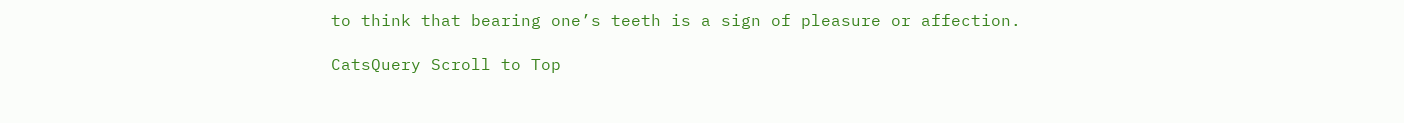to think that bearing one’s teeth is a sign of pleasure or affection.

CatsQuery Scroll to Top